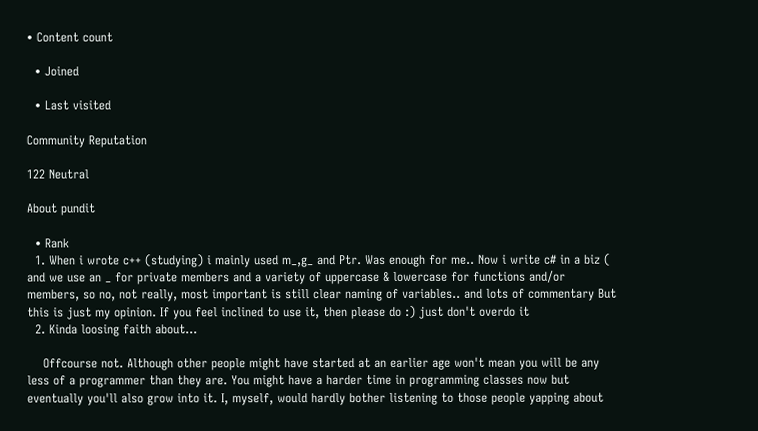• Content count

  • Joined

  • Last visited

Community Reputation

122 Neutral

About pundit

  • Rank
  1. When i wrote c++ (studying) i mainly used m_,g_ and Ptr. Was enough for me.. Now i write c# in a biz ( and we use an _ for private members and a variety of uppercase & lowercase for functions and/or members, so no, not really, most important is still clear naming of variables.. and lots of commentary But this is just my opinion. If you feel inclined to use it, then please do :) just don't overdo it
  2. Kinda loosing faith about...

    Offcourse not. Although other people might have started at an earlier age won't mean you will be any less of a programmer than they are. You might have a harder time in programming classes now but eventually you'll also grow into it. I, myself, would hardly bother listening to those people yapping about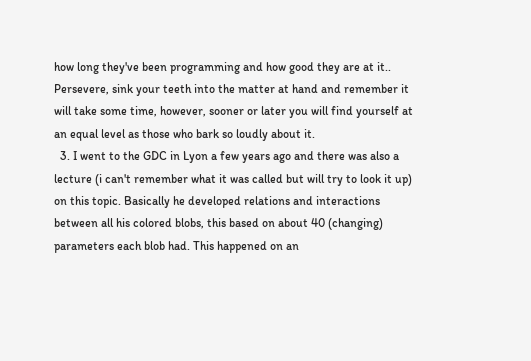how long they've been programming and how good they are at it.. Persevere, sink your teeth into the matter at hand and remember it will take some time, however, sooner or later you will find yourself at an equal level as those who bark so loudly about it.
  3. I went to the GDC in Lyon a few years ago and there was also a lecture (i can't remember what it was called but will try to look it up) on this topic. Basically he developed relations and interactions between all his colored blobs, this based on about 40 (changing) parameters each blob had. This happened on an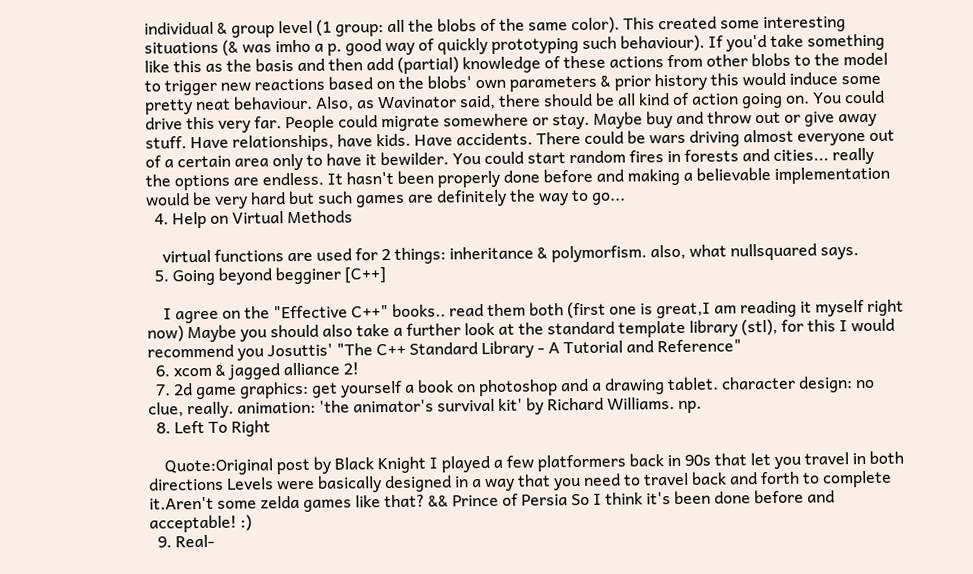individual & group level (1 group: all the blobs of the same color). This created some interesting situations (& was imho a p. good way of quickly prototyping such behaviour). If you'd take something like this as the basis and then add (partial) knowledge of these actions from other blobs to the model to trigger new reactions based on the blobs' own parameters & prior history this would induce some pretty neat behaviour. Also, as Wavinator said, there should be all kind of action going on. You could drive this very far. People could migrate somewhere or stay. Maybe buy and throw out or give away stuff. Have relationships, have kids. Have accidents. There could be wars driving almost everyone out of a certain area only to have it bewilder. You could start random fires in forests and cities... really the options are endless. It hasn't been properly done before and making a believable implementation would be very hard but such games are definitely the way to go...
  4. Help on Virtual Methods

    virtual functions are used for 2 things: inheritance & polymorfism. also, what nullsquared says.
  5. Going beyond begginer [C++]

    I agree on the "Effective C++" books.. read them both (first one is great,I am reading it myself right now) Maybe you should also take a further look at the standard template library (stl), for this I would recommend you Josuttis' "The C++ Standard Library - A Tutorial and Reference"
  6. xcom & jagged alliance 2!
  7. 2d game graphics: get yourself a book on photoshop and a drawing tablet. character design: no clue, really. animation: 'the animator's survival kit' by Richard Williams. np.
  8. Left To Right

    Quote:Original post by Black Knight I played a few platformers back in 90s that let you travel in both directions Levels were basically designed in a way that you need to travel back and forth to complete it.Aren't some zelda games like that? && Prince of Persia So I think it's been done before and acceptable! :)
  9. Real-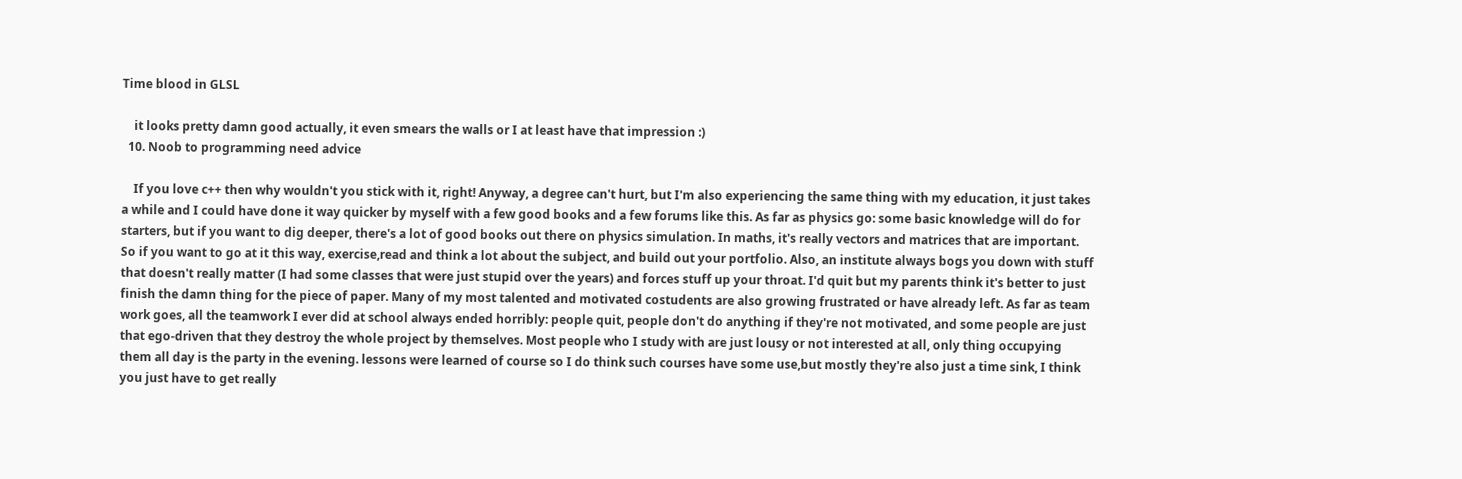Time blood in GLSL

    it looks pretty damn good actually, it even smears the walls or I at least have that impression :)
  10. Noob to programming need advice

    If you love c++ then why wouldn't you stick with it, right! Anyway, a degree can't hurt, but I'm also experiencing the same thing with my education, it just takes a while and I could have done it way quicker by myself with a few good books and a few forums like this. As far as physics go: some basic knowledge will do for starters, but if you want to dig deeper, there's a lot of good books out there on physics simulation. In maths, it's really vectors and matrices that are important. So if you want to go at it this way, exercise,read and think a lot about the subject, and build out your portfolio. Also, an institute always bogs you down with stuff that doesn't really matter (I had some classes that were just stupid over the years) and forces stuff up your throat. I'd quit but my parents think it's better to just finish the damn thing for the piece of paper. Many of my most talented and motivated costudents are also growing frustrated or have already left. As far as team work goes, all the teamwork I ever did at school always ended horribly: people quit, people don't do anything if they're not motivated, and some people are just that ego-driven that they destroy the whole project by themselves. Most people who I study with are just lousy or not interested at all, only thing occupying them all day is the party in the evening. lessons were learned of course so I do think such courses have some use,but mostly they're also just a time sink, I think you just have to get really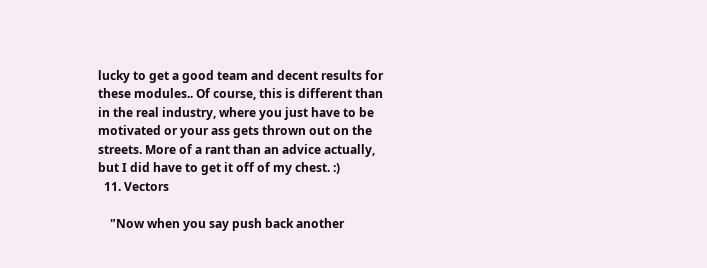lucky to get a good team and decent results for these modules.. Of course, this is different than in the real industry, where you just have to be motivated or your ass gets thrown out on the streets. More of a rant than an advice actually, but I did have to get it off of my chest. :)
  11. Vectors

    "Now when you say push back another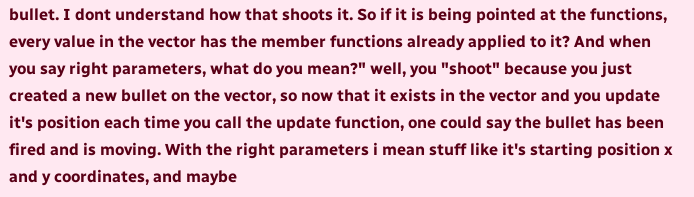bullet. I dont understand how that shoots it. So if it is being pointed at the functions, every value in the vector has the member functions already applied to it? And when you say right parameters, what do you mean?" well, you "shoot" because you just created a new bullet on the vector, so now that it exists in the vector and you update it's position each time you call the update function, one could say the bullet has been fired and is moving. With the right parameters i mean stuff like it's starting position x and y coordinates, and maybe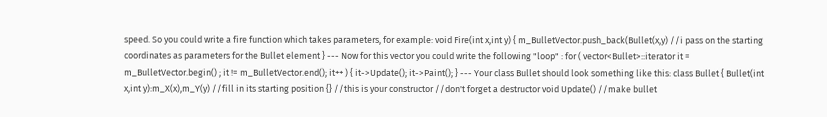speed. So you could write a fire function which takes parameters, for example: void Fire(int x,int y) { m_BulletVector.push_back(Bullet(x,y) //i pass on the starting coordinates as parameters for the Bullet element } --- Now for this vector you could write the following "loop" : for ( vector<Bullet>::iterator it = m_BulletVector.begin() ; it != m_BulletVector.end(); it++ ) { it->Update(); it->Paint(); } --- Your class Bullet should look something like this: class Bullet { Bullet(int x,int y):m_X(x),m_Y(y) //fill in its starting position {} //this is your constructor //don't forget a destructor void Update() //make bullet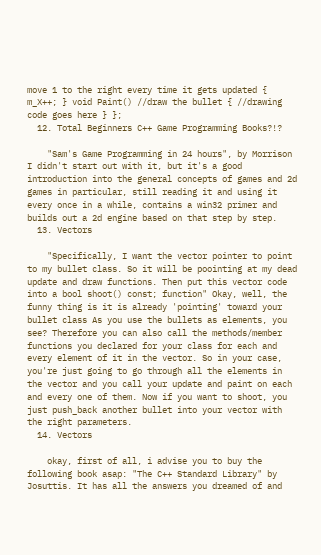move 1 to the right every time it gets updated { m_X++; } void Paint() //draw the bullet { //drawing code goes here } };
  12. Total Beginners C++ Game Programming Books?!?

    "Sam's Game Programming in 24 hours", by Morrison I didn't start out with it, but it's a good introduction into the general concepts of games and 2d games in particular, still reading it and using it every once in a while, contains a win32 primer and builds out a 2d engine based on that step by step.
  13. Vectors

    "Specifically, I want the vector pointer to point to my bullet class. So it will be poointing at my dead update and draw functions. Then put this vector code into a bool shoot() const; function" Okay, well, the funny thing is it is already 'pointing' toward your bullet class As you use the bullets as elements, you see? Therefore you can also call the methods/member functions you declared for your class for each and every element of it in the vector. So in your case, you're just going to go through all the elements in the vector and you call your update and paint on each and every one of them. Now if you want to shoot, you just push_back another bullet into your vector with the right parameters.
  14. Vectors

    okay, first of all, i advise you to buy the following book asap: "The C++ Standard Library" by Josuttis. It has all the answers you dreamed of and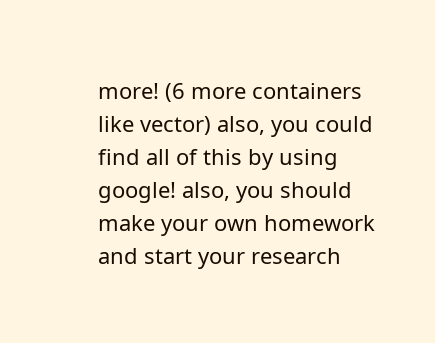more! (6 more containers like vector) also, you could find all of this by using google! also, you should make your own homework and start your research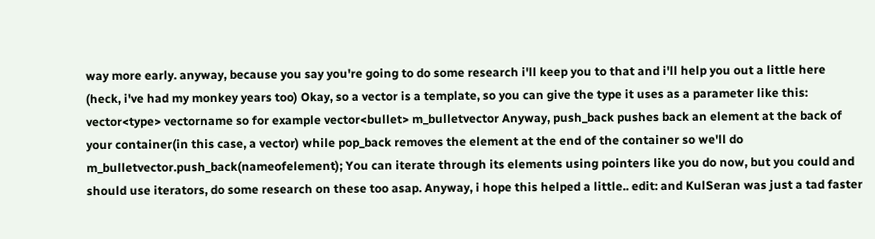way more early. anyway, because you say you're going to do some research i'll keep you to that and i'll help you out a little here (heck, i've had my monkey years too) Okay, so a vector is a template, so you can give the type it uses as a parameter like this: vector<type> vectorname so for example vector<bullet> m_bulletvector Anyway, push_back pushes back an element at the back of your container(in this case, a vector) while pop_back removes the element at the end of the container so we'll do m_bulletvector.push_back(nameofelement); You can iterate through its elements using pointers like you do now, but you could and should use iterators, do some research on these too asap. Anyway, i hope this helped a little.. edit: and KulSeran was just a tad faster